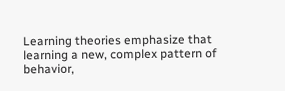Learning theories emphasize that learning a new, complex pattern of behavior,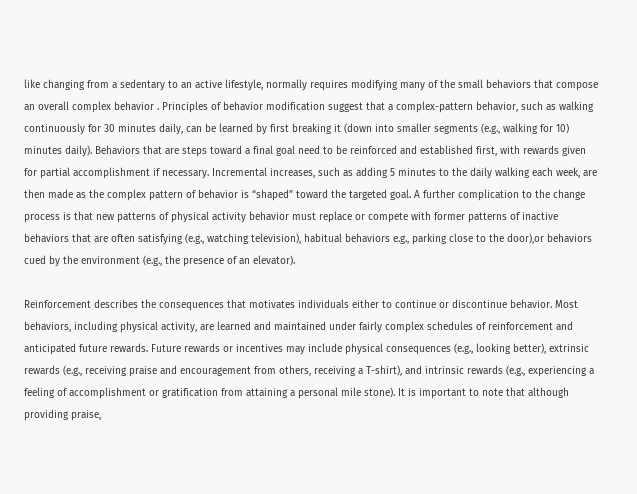like changing from a sedentary to an active lifestyle, normally requires modifying many of the small behaviors that compose an overall complex behavior . Principles of behavior modification suggest that a complex-pattern behavior, such as walking continuously for 30 minutes daily, can be learned by first breaking it (down into smaller segments (e.g., walking for 10) minutes daily). Behaviors that are steps toward a final goal need to be reinforced and established first, with rewards given for partial accomplishment if necessary. Incremental increases, such as adding 5 minutes to the daily walking each week, are then made as the complex pattern of behavior is “shaped” toward the targeted goal. A further complication to the change process is that new patterns of physical activity behavior must replace or compete with former patterns of inactive behaviors that are often satisfying (e.g., watching television), habitual behaviors e.g., parking close to the door),or behaviors cued by the environment (e.g., the presence of an elevator).

Reinforcement describes the consequences that motivates individuals either to continue or discontinue behavior. Most behaviors, including physical activity, are learned and maintained under fairly complex schedules of reinforcement and anticipated future rewards. Future rewards or incentives may include physical consequences (e.g., looking better), extrinsic rewards (e.g., receiving praise and encouragement from others, receiving a T-shirt), and intrinsic rewards (e.g., experiencing a feeling of accomplishment or gratification from attaining a personal mile stone). It is important to note that although providing praise,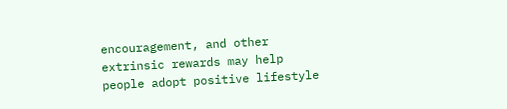encouragement, and other extrinsic rewards may help people adopt positive lifestyle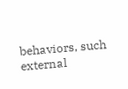behaviors, such external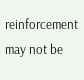reinforcement may not be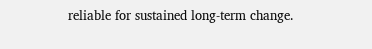reliable for sustained long-term change.